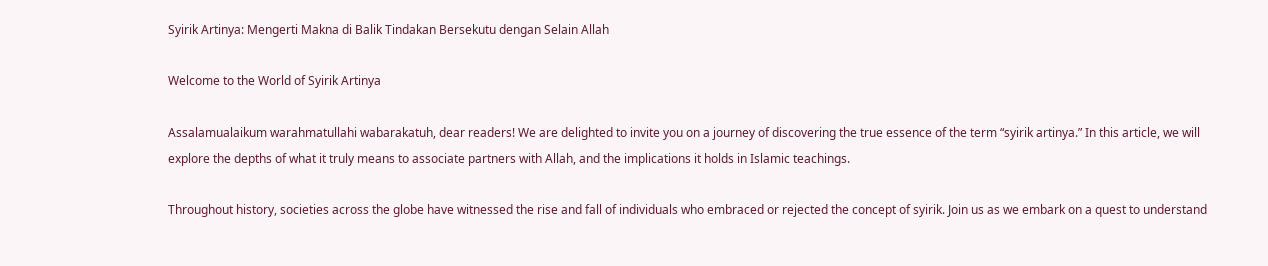Syirik Artinya: Mengerti Makna di Balik Tindakan Bersekutu dengan Selain Allah

Welcome to the World of Syirik Artinya

Assalamualaikum warahmatullahi wabarakatuh, dear readers! We are delighted to invite you on a journey of discovering the true essence of the term “syirik artinya.” In this article, we will explore the depths of what it truly means to associate partners with Allah, and the implications it holds in Islamic teachings.

Throughout history, societies across the globe have witnessed the rise and fall of individuals who embraced or rejected the concept of syirik. Join us as we embark on a quest to understand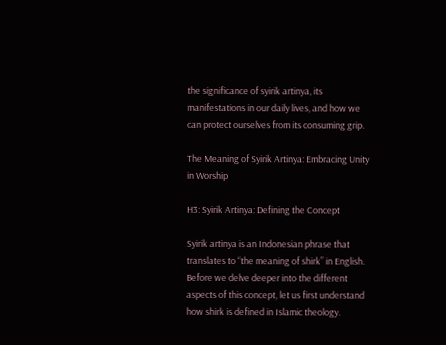the significance of syirik artinya, its manifestations in our daily lives, and how we can protect ourselves from its consuming grip.

The Meaning of Syirik Artinya: Embracing Unity in Worship

H3: Syirik Artinya: Defining the Concept

Syirik artinya is an Indonesian phrase that translates to “the meaning of shirk” in English. Before we delve deeper into the different aspects of this concept, let us first understand how shirk is defined in Islamic theology.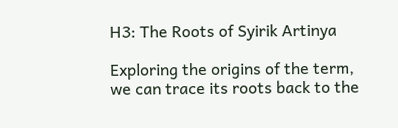H3: The Roots of Syirik Artinya

Exploring the origins of the term, we can trace its roots back to the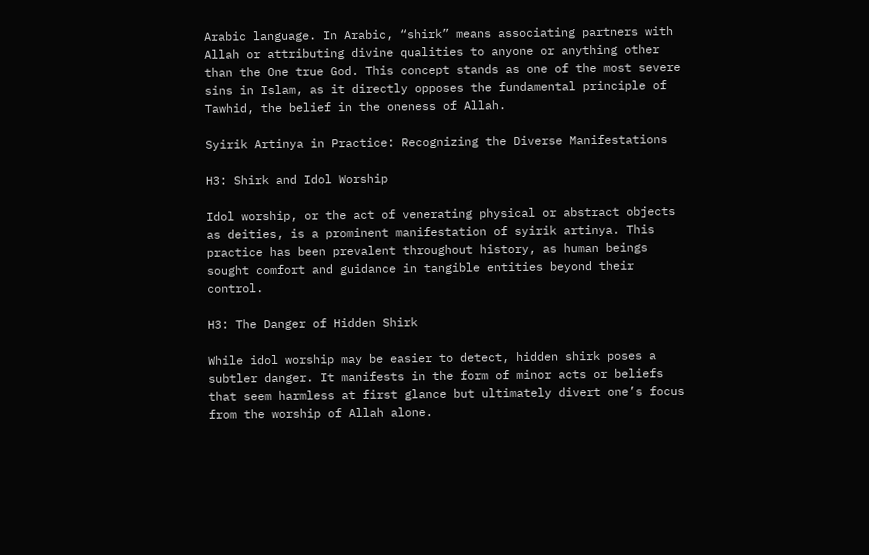Arabic language. In Arabic, “shirk” means associating partners with Allah or attributing divine qualities to anyone or anything other than the One true God. This concept stands as one of the most severe sins in Islam, as it directly opposes the fundamental principle of Tawhid, the belief in the oneness of Allah.

Syirik Artinya in Practice: Recognizing the Diverse Manifestations

H3: Shirk and Idol Worship

Idol worship, or the act of venerating physical or abstract objects as deities, is a prominent manifestation of syirik artinya. This practice has been prevalent throughout history, as human beings sought comfort and guidance in tangible entities beyond their control.

H3: The Danger of Hidden Shirk

While idol worship may be easier to detect, hidden shirk poses a subtler danger. It manifests in the form of minor acts or beliefs that seem harmless at first glance but ultimately divert one’s focus from the worship of Allah alone.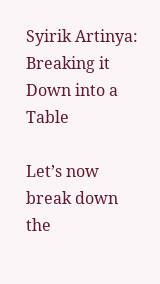Syirik Artinya: Breaking it Down into a Table

Let’s now break down the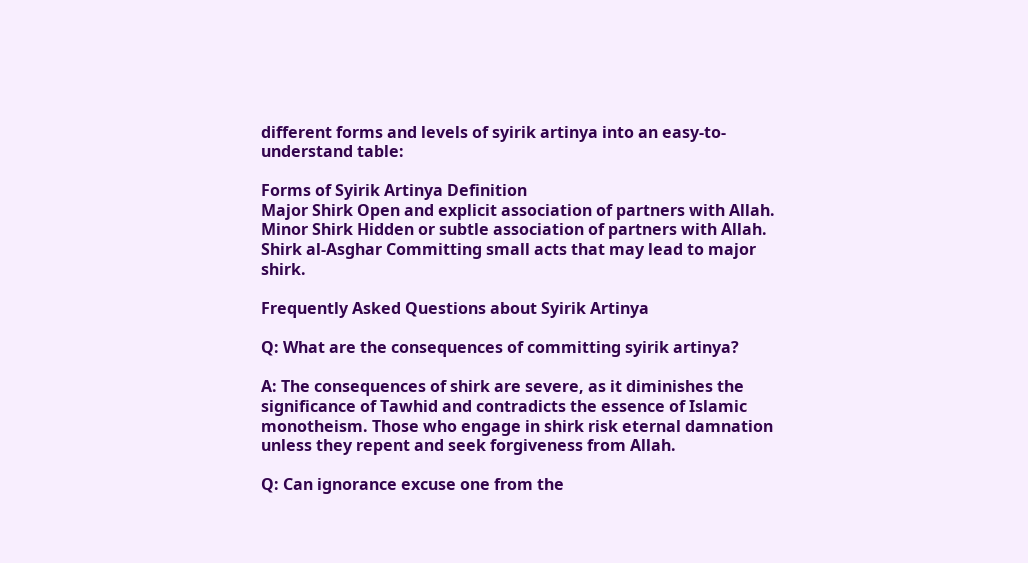different forms and levels of syirik artinya into an easy-to-understand table:

Forms of Syirik Artinya Definition
Major Shirk Open and explicit association of partners with Allah.
Minor Shirk Hidden or subtle association of partners with Allah.
Shirk al-Asghar Committing small acts that may lead to major shirk.

Frequently Asked Questions about Syirik Artinya

Q: What are the consequences of committing syirik artinya?

A: The consequences of shirk are severe, as it diminishes the significance of Tawhid and contradicts the essence of Islamic monotheism. Those who engage in shirk risk eternal damnation unless they repent and seek forgiveness from Allah.

Q: Can ignorance excuse one from the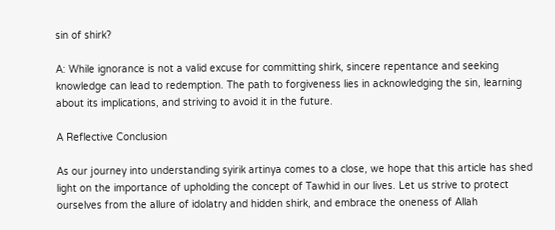sin of shirk?

A: While ignorance is not a valid excuse for committing shirk, sincere repentance and seeking knowledge can lead to redemption. The path to forgiveness lies in acknowledging the sin, learning about its implications, and striving to avoid it in the future.

A Reflective Conclusion

As our journey into understanding syirik artinya comes to a close, we hope that this article has shed light on the importance of upholding the concept of Tawhid in our lives. Let us strive to protect ourselves from the allure of idolatry and hidden shirk, and embrace the oneness of Allah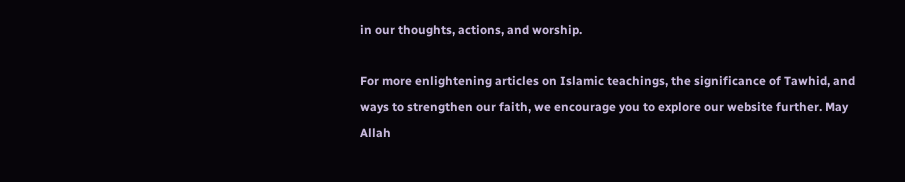in our thoughts, actions, and worship.

For more enlightening articles on Islamic teachings, the significance of Tawhid, and ways to strengthen our faith, we encourage you to explore our website further. May Allah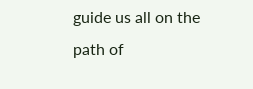guide us all on the path of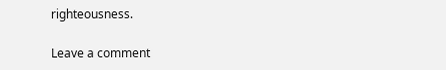righteousness.

Leave a comment